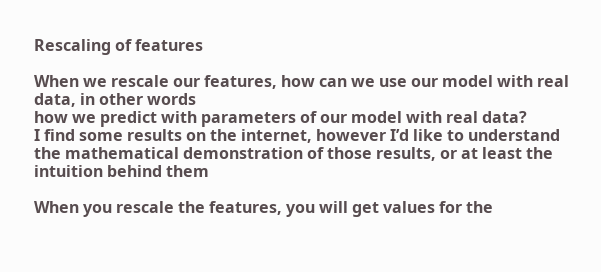Rescaling of features

When we rescale our features, how can we use our model with real data, in other words
how we predict with parameters of our model with real data?
I find some results on the internet, however I’d like to understand the mathematical demonstration of those results, or at least the intuition behind them

When you rescale the features, you will get values for the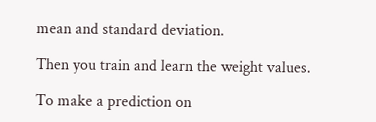mean and standard deviation.

Then you train and learn the weight values.

To make a prediction on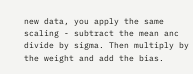new data, you apply the same scaling - subtract the mean anc divide by sigma. Then multiply by the weight and add the bias.